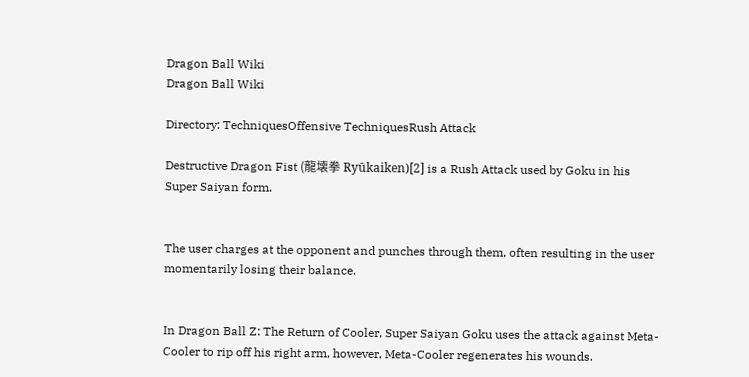Dragon Ball Wiki
Dragon Ball Wiki

Directory: TechniquesOffensive TechniquesRush Attack

Destructive Dragon Fist (龍壊拳 Ryūkaiken)[2] is a Rush Attack used by Goku in his Super Saiyan form.


The user charges at the opponent and punches through them, often resulting in the user momentarily losing their balance.


In Dragon Ball Z: The Return of Cooler, Super Saiyan Goku uses the attack against Meta-Cooler to rip off his right arm, however, Meta-Cooler regenerates his wounds.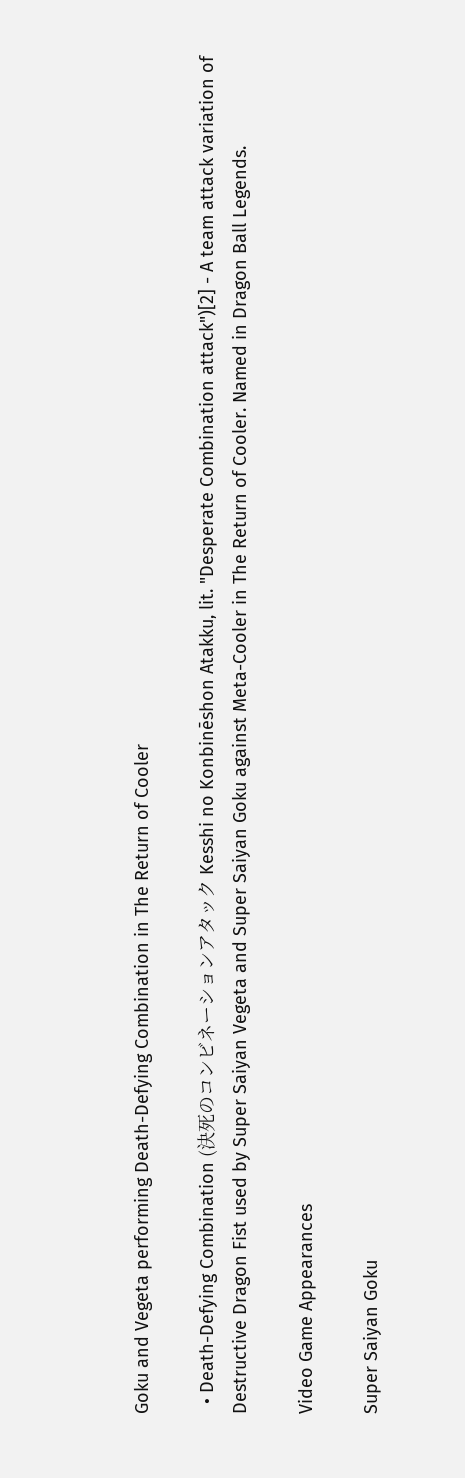Goku and Vegeta performing Death-Defying Combination in The Return of Cooler

  • Death-Defying Combination (決死のコンビネーションアタック Kesshi no Konbinēshon Atakku, lit. "Desperate Combination attack")[2] - A team attack variation of Destructive Dragon Fist used by Super Saiyan Vegeta and Super Saiyan Goku against Meta-Cooler in The Return of Cooler. Named in Dragon Ball Legends.

Video Game Appearances

Super Saiyan Goku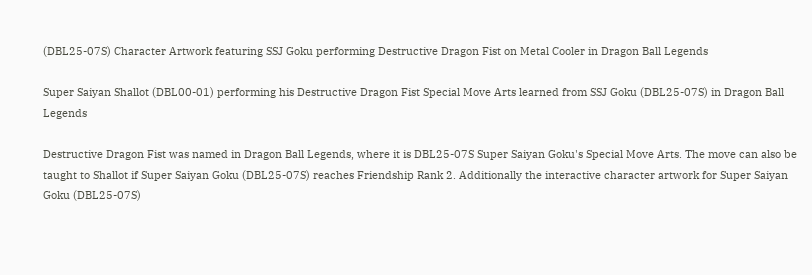(DBL25-07S) Character Artwork featuring SSJ Goku performing Destructive Dragon Fist on Metal Cooler in Dragon Ball Legends

Super Saiyan Shallot (DBL00-01) performing his Destructive Dragon Fist Special Move Arts learned from SSJ Goku (DBL25-07S) in Dragon Ball Legends

Destructive Dragon Fist was named in Dragon Ball Legends, where it is DBL25-07S Super Saiyan Goku's Special Move Arts. The move can also be taught to Shallot if Super Saiyan Goku (DBL25-07S) reaches Friendship Rank 2. Additionally the interactive character artwork for Super Saiyan Goku (DBL25-07S)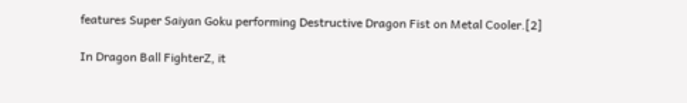features Super Saiyan Goku performing Destructive Dragon Fist on Metal Cooler.[2]

In Dragon Ball FighterZ, it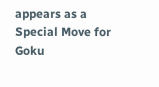appears as a Special Move for Goku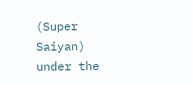(Super Saiyan) under the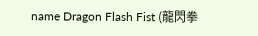name Dragon Flash Fist (龍閃拳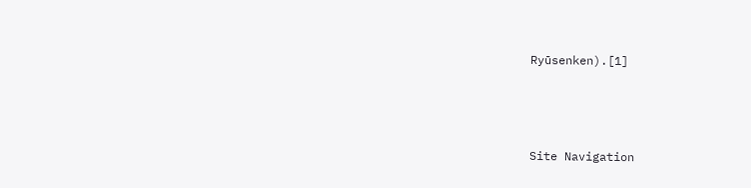Ryūsenken).[1]



Site Navigation